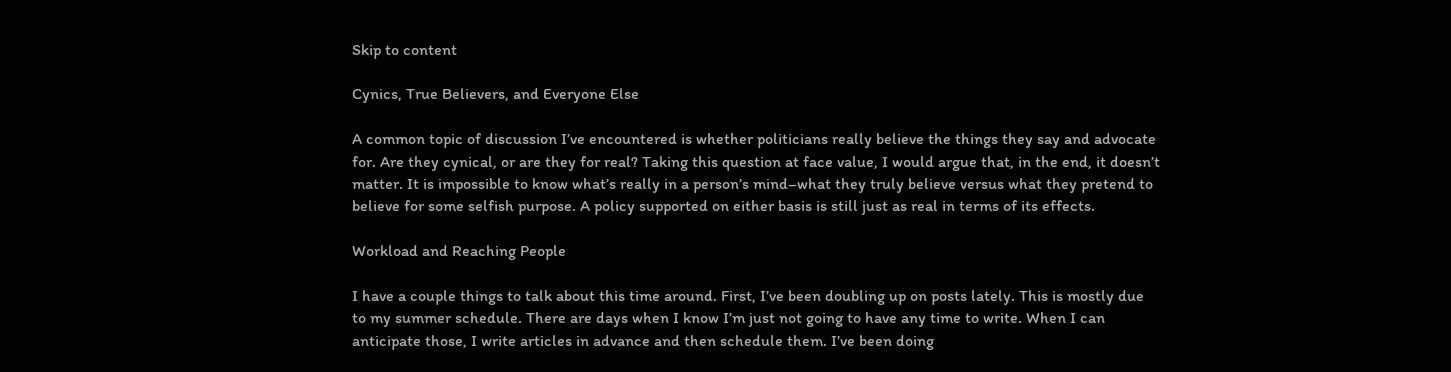Skip to content

Cynics, True Believers, and Everyone Else

A common topic of discussion I’ve encountered is whether politicians really believe the things they say and advocate for. Are they cynical, or are they for real? Taking this question at face value, I would argue that, in the end, it doesn’t matter. It is impossible to know what’s really in a person’s mind–what they truly believe versus what they pretend to believe for some selfish purpose. A policy supported on either basis is still just as real in terms of its effects.

Workload and Reaching People

I have a couple things to talk about this time around. First, I’ve been doubling up on posts lately. This is mostly due to my summer schedule. There are days when I know I’m just not going to have any time to write. When I can anticipate those, I write articles in advance and then schedule them. I’ve been doing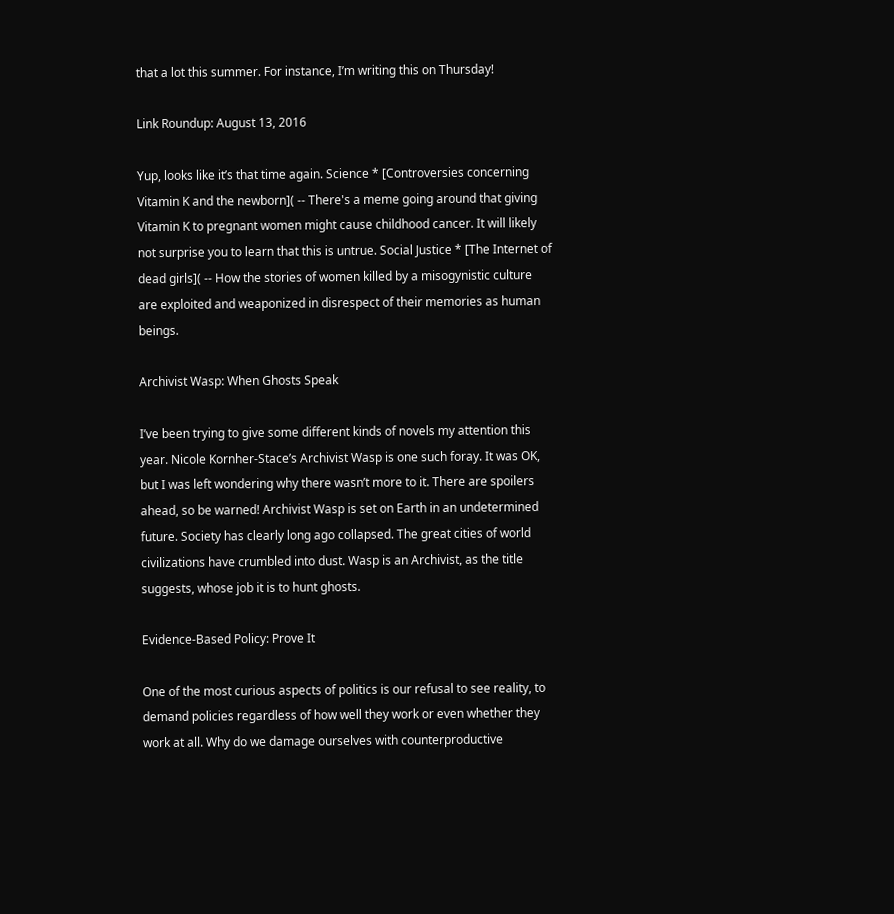that a lot this summer. For instance, I’m writing this on Thursday!

Link Roundup: August 13, 2016

Yup, looks like it’s that time again. Science * [Controversies concerning Vitamin K and the newborn]( -- There's a meme going around that giving Vitamin K to pregnant women might cause childhood cancer. It will likely not surprise you to learn that this is untrue. Social Justice * [The Internet of dead girls]( -- How the stories of women killed by a misogynistic culture are exploited and weaponized in disrespect of their memories as human beings.

Archivist Wasp: When Ghosts Speak

I’ve been trying to give some different kinds of novels my attention this year. Nicole Kornher-Stace’s Archivist Wasp is one such foray. It was OK, but I was left wondering why there wasn’t more to it. There are spoilers ahead, so be warned! Archivist Wasp is set on Earth in an undetermined future. Society has clearly long ago collapsed. The great cities of world civilizations have crumbled into dust. Wasp is an Archivist, as the title suggests, whose job it is to hunt ghosts.

Evidence-Based Policy: Prove It

One of the most curious aspects of politics is our refusal to see reality, to demand policies regardless of how well they work or even whether they work at all. Why do we damage ourselves with counterproductive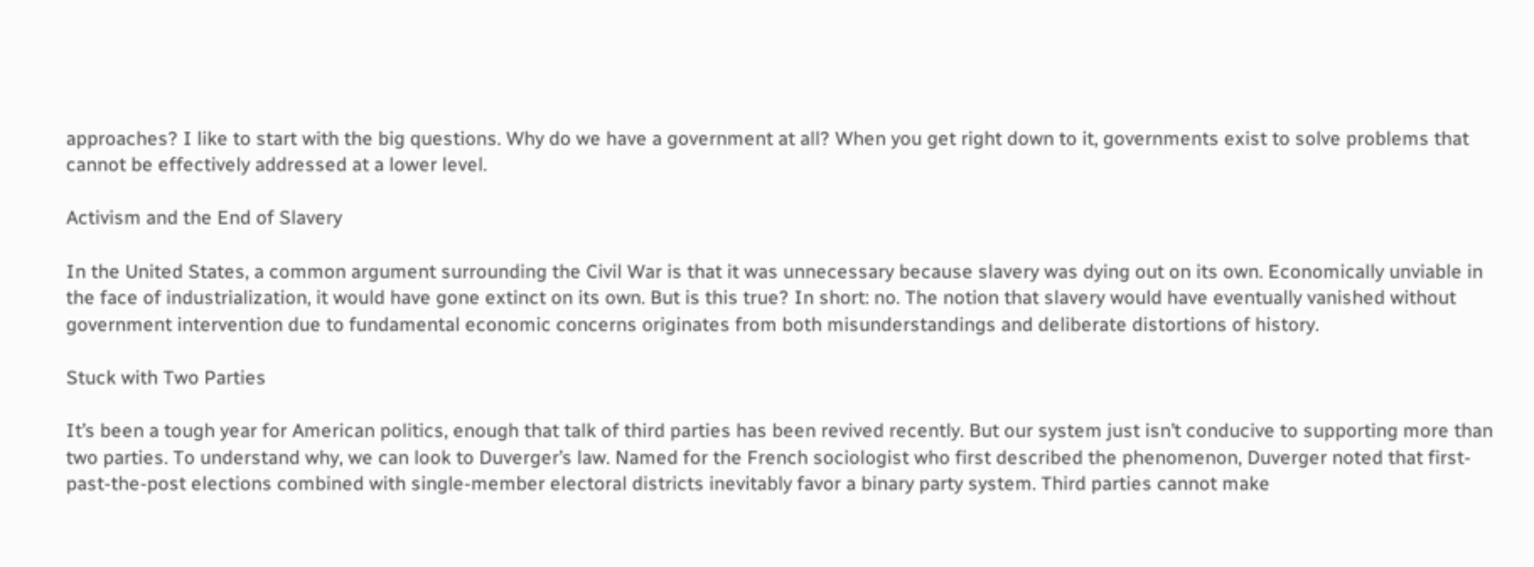approaches? I like to start with the big questions. Why do we have a government at all? When you get right down to it, governments exist to solve problems that cannot be effectively addressed at a lower level.

Activism and the End of Slavery

In the United States, a common argument surrounding the Civil War is that it was unnecessary because slavery was dying out on its own. Economically unviable in the face of industrialization, it would have gone extinct on its own. But is this true? In short: no. The notion that slavery would have eventually vanished without government intervention due to fundamental economic concerns originates from both misunderstandings and deliberate distortions of history.

Stuck with Two Parties

It’s been a tough year for American politics, enough that talk of third parties has been revived recently. But our system just isn’t conducive to supporting more than two parties. To understand why, we can look to Duverger’s law. Named for the French sociologist who first described the phenomenon, Duverger noted that first-past-the-post elections combined with single-member electoral districts inevitably favor a binary party system. Third parties cannot make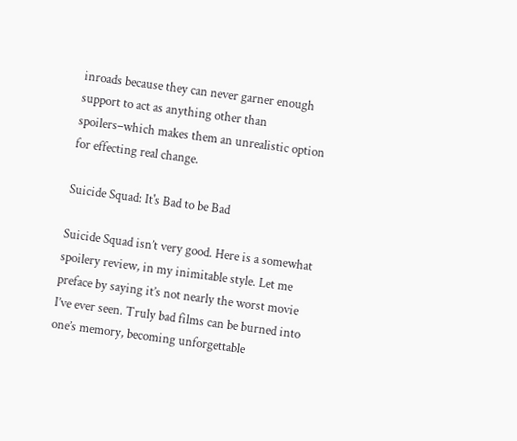inroads because they can never garner enough support to act as anything other than spoilers–which makes them an unrealistic option for effecting real change.

Suicide Squad: It's Bad to be Bad

Suicide Squad isn’t very good. Here is a somewhat spoilery review, in my inimitable style. Let me preface by saying it’s not nearly the worst movie I’ve ever seen. Truly bad films can be burned into one’s memory, becoming unforgettable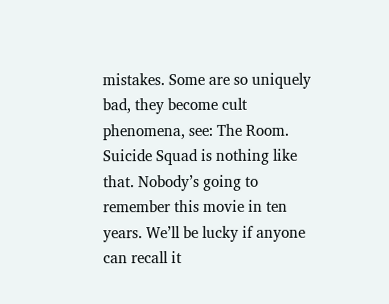mistakes. Some are so uniquely bad, they become cult phenomena, see: The Room. Suicide Squad is nothing like that. Nobody’s going to remember this movie in ten years. We’ll be lucky if anyone can recall it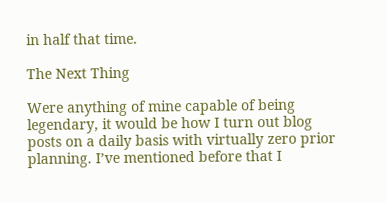in half that time.

The Next Thing

Were anything of mine capable of being legendary, it would be how I turn out blog posts on a daily basis with virtually zero prior planning. I’ve mentioned before that I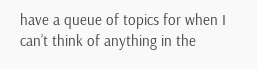have a queue of topics for when I can’t think of anything in the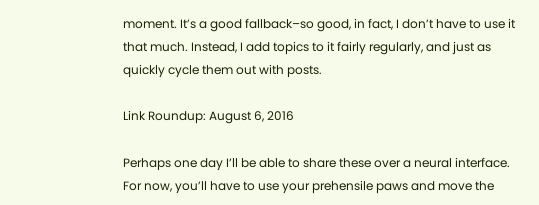moment. It’s a good fallback–so good, in fact, I don’t have to use it that much. Instead, I add topics to it fairly regularly, and just as quickly cycle them out with posts.

Link Roundup: August 6, 2016

Perhaps one day I’ll be able to share these over a neural interface. For now, you’ll have to use your prehensile paws and move the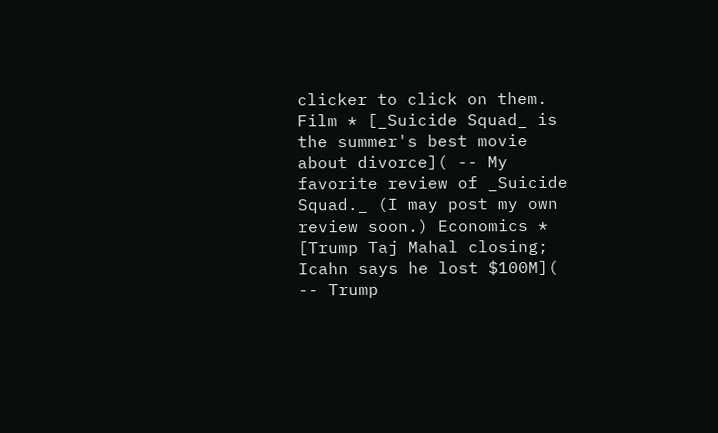clicker to click on them. Film * [_Suicide Squad_ is the summer's best movie about divorce]( -- My favorite review of _Suicide Squad._ (I may post my own review soon.) Economics * [Trump Taj Mahal closing; Icahn says he lost $100M]( -- Trump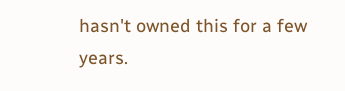hasn't owned this for a few years.